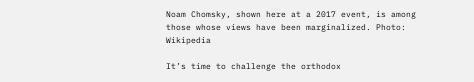Noam Chomsky, shown here at a 2017 event, is among those whose views have been marginalized. Photo: Wikipedia

It’s time to challenge the orthodox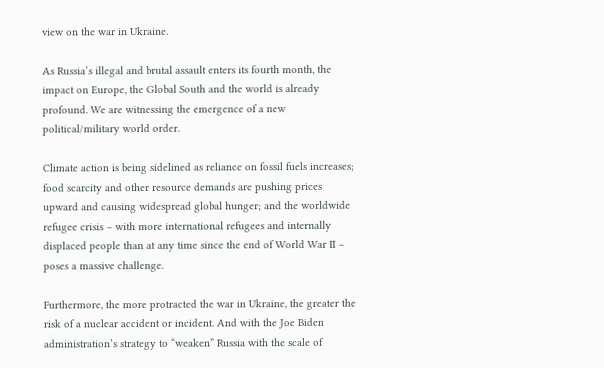view on the war in Ukraine.

As Russia’s illegal and brutal assault enters its fourth month, the impact on Europe, the Global South and the world is already profound. We are witnessing the emergence of a new political/military world order.

Climate action is being sidelined as reliance on fossil fuels increases; food scarcity and other resource demands are pushing prices upward and causing widespread global hunger; and the worldwide refugee crisis – with more international refugees and internally displaced people than at any time since the end of World War II – poses a massive challenge.

Furthermore, the more protracted the war in Ukraine, the greater the risk of a nuclear accident or incident. And with the Joe Biden administration’s strategy to “weaken” Russia with the scale of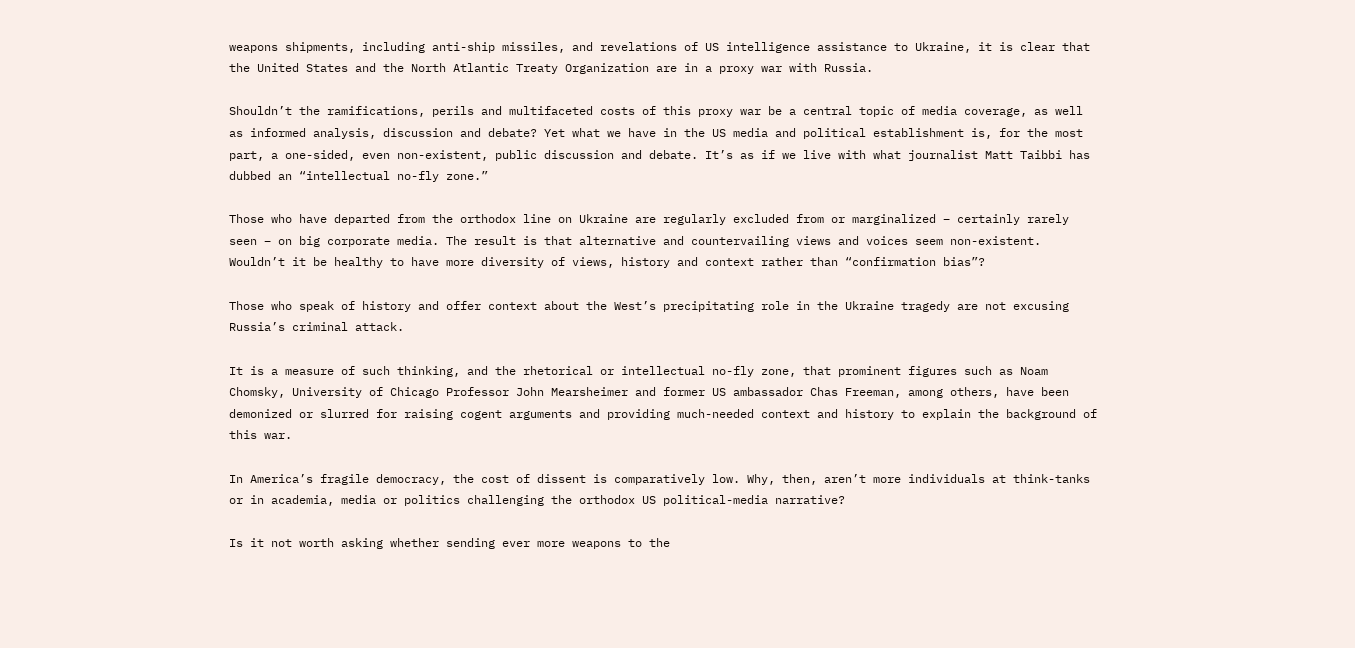weapons shipments, including anti-ship missiles, and revelations of US intelligence assistance to Ukraine, it is clear that the United States and the North Atlantic Treaty Organization are in a proxy war with Russia.

Shouldn’t the ramifications, perils and multifaceted costs of this proxy war be a central topic of media coverage, as well as informed analysis, discussion and debate? Yet what we have in the US media and political establishment is, for the most part, a one-sided, even non-existent, public discussion and debate. It’s as if we live with what journalist Matt Taibbi has dubbed an “intellectual no-fly zone.”

Those who have departed from the orthodox line on Ukraine are regularly excluded from or marginalized – certainly rarely seen – on big corporate media. The result is that alternative and countervailing views and voices seem non-existent. Wouldn’t it be healthy to have more diversity of views, history and context rather than “confirmation bias”?

Those who speak of history and offer context about the West’s precipitating role in the Ukraine tragedy are not excusing Russia’s criminal attack.

It is a measure of such thinking, and the rhetorical or intellectual no-fly zone, that prominent figures such as Noam Chomsky, University of Chicago Professor John Mearsheimer and former US ambassador Chas Freeman, among others, have been demonized or slurred for raising cogent arguments and providing much-needed context and history to explain the background of this war.

In America’s fragile democracy, the cost of dissent is comparatively low. Why, then, aren’t more individuals at think-tanks or in academia, media or politics challenging the orthodox US political-media narrative?

Is it not worth asking whether sending ever more weapons to the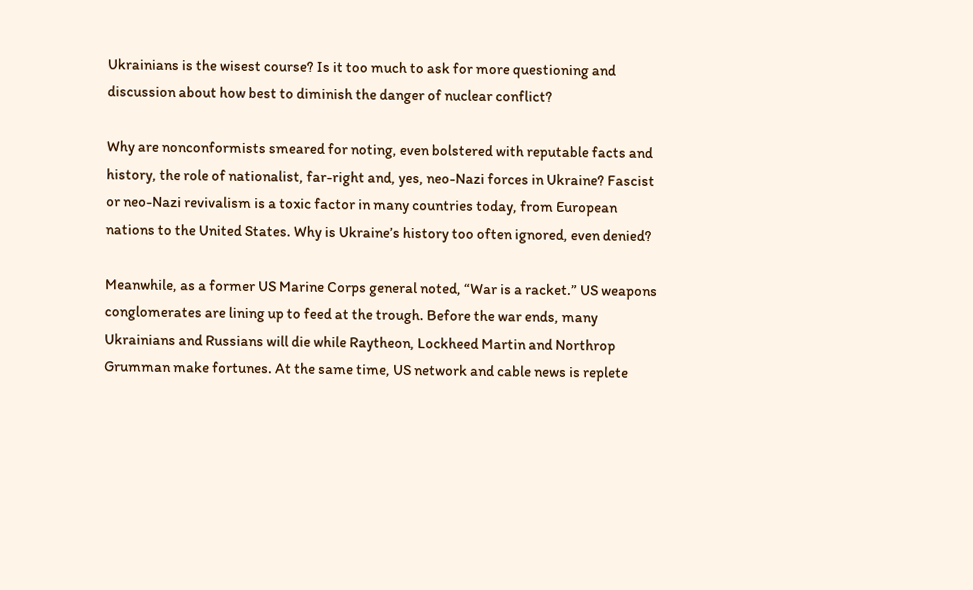Ukrainians is the wisest course? Is it too much to ask for more questioning and discussion about how best to diminish the danger of nuclear conflict?

Why are nonconformists smeared for noting, even bolstered with reputable facts and history, the role of nationalist, far-right and, yes, neo-Nazi forces in Ukraine? Fascist or neo-Nazi revivalism is a toxic factor in many countries today, from European nations to the United States. Why is Ukraine’s history too often ignored, even denied?

Meanwhile, as a former US Marine Corps general noted, “War is a racket.” US weapons conglomerates are lining up to feed at the trough. Before the war ends, many Ukrainians and Russians will die while Raytheon, Lockheed Martin and Northrop Grumman make fortunes. At the same time, US network and cable news is replete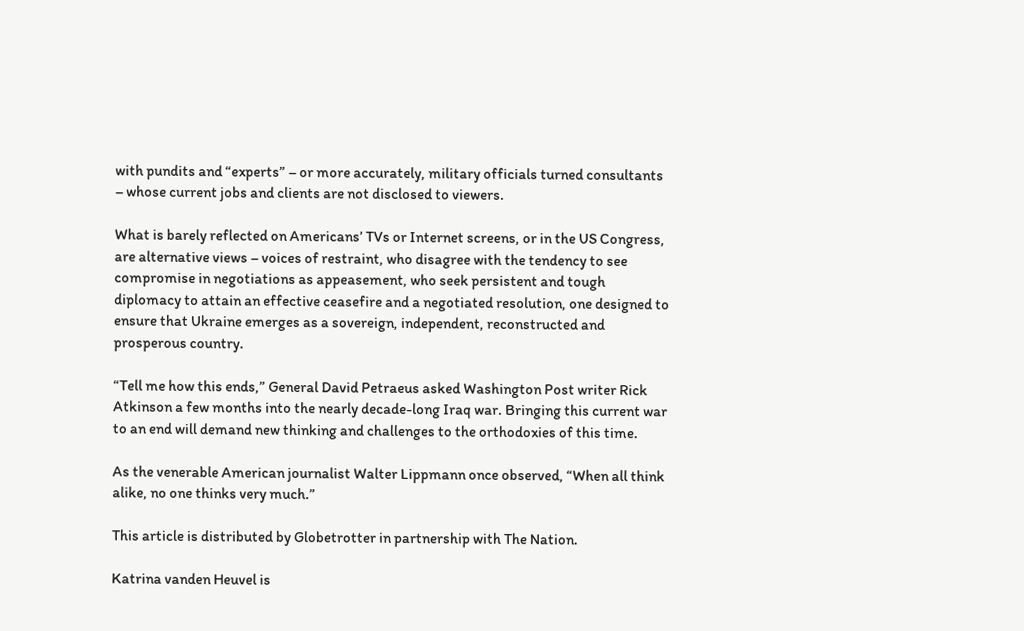with pundits and “experts” – or more accurately, military officials turned consultants – whose current jobs and clients are not disclosed to viewers.

What is barely reflected on Americans’ TVs or Internet screens, or in the US Congress, are alternative views – voices of restraint, who disagree with the tendency to see compromise in negotiations as appeasement, who seek persistent and tough diplomacy to attain an effective ceasefire and a negotiated resolution, one designed to ensure that Ukraine emerges as a sovereign, independent, reconstructed and prosperous country.

“Tell me how this ends,” General David Petraeus asked Washington Post writer Rick Atkinson a few months into the nearly decade-long Iraq war. Bringing this current war to an end will demand new thinking and challenges to the orthodoxies of this time.

As the venerable American journalist Walter Lippmann once observed, “When all think alike, no one thinks very much.”

This article is distributed by Globetrotter in partnership with The Nation.

Katrina vanden Heuvel is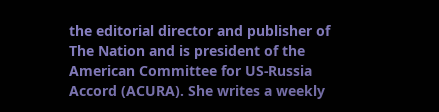the editorial director and publisher of The Nation and is president of the American Committee for US-Russia Accord (ACURA). She writes a weekly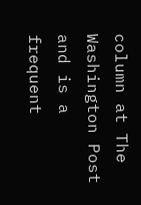column at The Washington Post and is a frequent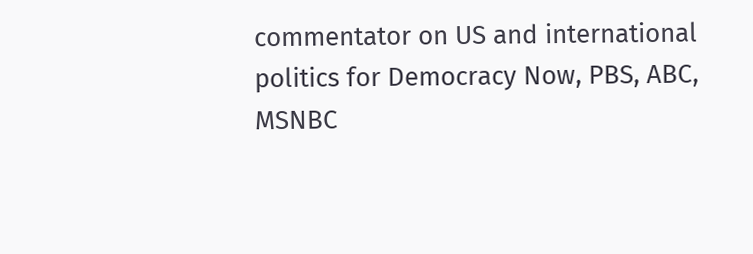commentator on US and international politics for Democracy Now, PBS, ABC, MSNBC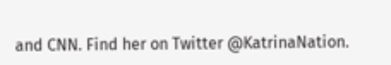and CNN. Find her on Twitter @KatrinaNation.